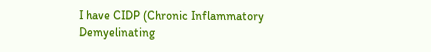I have CIDP (Chronic Inflammatory Demyelinating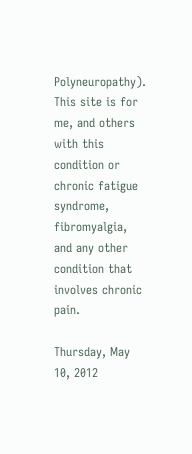Polyneuropathy). This site is for me, and others with this condition or chronic fatigue syndrome, fibromyalgia, and any other condition that involves chronic pain.

Thursday, May 10, 2012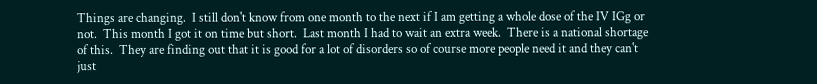Things are changing.  I still don't know from one month to the next if I am getting a whole dose of the IV IGg or not.  This month I got it on time but short.  Last month I had to wait an extra week.  There is a national shortage of this.  They are finding out that it is good for a lot of disorders so of course more people need it and they can't just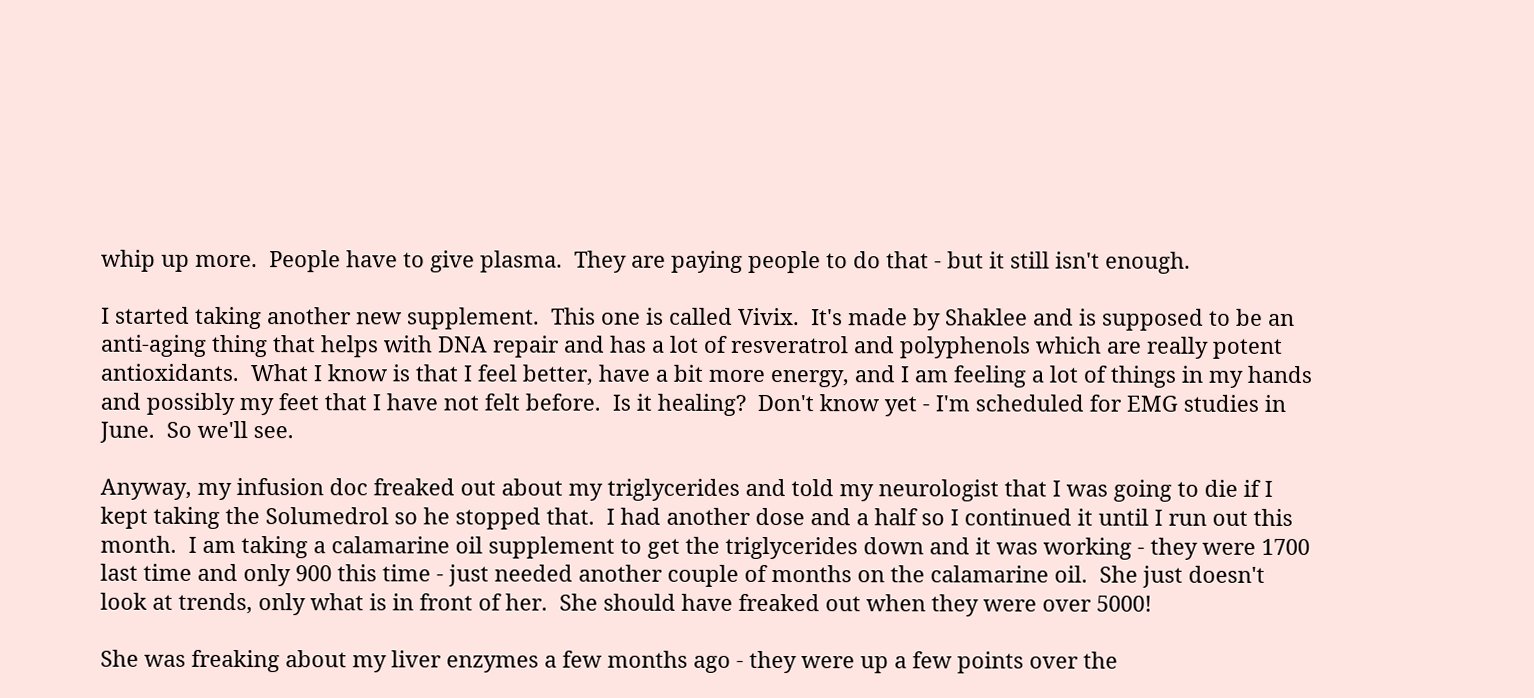whip up more.  People have to give plasma.  They are paying people to do that - but it still isn't enough.

I started taking another new supplement.  This one is called Vivix.  It's made by Shaklee and is supposed to be an anti-aging thing that helps with DNA repair and has a lot of resveratrol and polyphenols which are really potent antioxidants.  What I know is that I feel better, have a bit more energy, and I am feeling a lot of things in my hands and possibly my feet that I have not felt before.  Is it healing?  Don't know yet - I'm scheduled for EMG studies in June.  So we'll see.

Anyway, my infusion doc freaked out about my triglycerides and told my neurologist that I was going to die if I kept taking the Solumedrol so he stopped that.  I had another dose and a half so I continued it until I run out this month.  I am taking a calamarine oil supplement to get the triglycerides down and it was working - they were 1700 last time and only 900 this time - just needed another couple of months on the calamarine oil.  She just doesn't look at trends, only what is in front of her.  She should have freaked out when they were over 5000!

She was freaking about my liver enzymes a few months ago - they were up a few points over the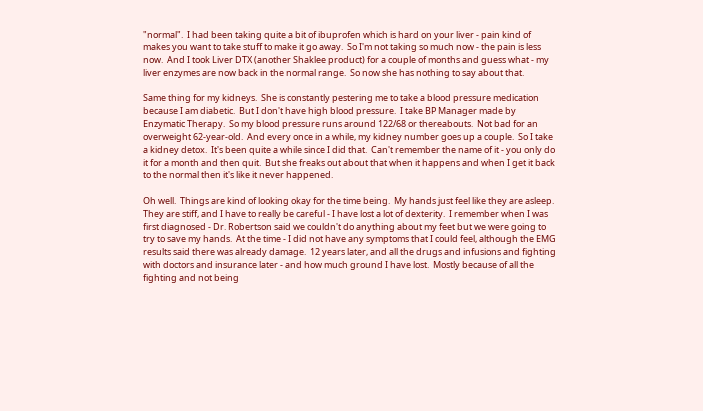"normal".  I had been taking quite a bit of ibuprofen which is hard on your liver - pain kind of makes you want to take stuff to make it go away.  So I'm not taking so much now - the pain is less now.  And I took Liver DTX (another Shaklee product) for a couple of months and guess what - my liver enzymes are now back in the normal range.  So now she has nothing to say about that.

Same thing for my kidneys.  She is constantly pestering me to take a blood pressure medication because I am diabetic.  But I don't have high blood pressure.  I take BP Manager made by Enzymatic Therapy.  So my blood pressure runs around 122/68 or thereabouts.  Not bad for an overweight 62-year-old.  And every once in a while, my kidney number goes up a couple.  So I take a kidney detox.  It's been quite a while since I did that.  Can't remember the name of it - you only do it for a month and then quit.  But she freaks out about that when it happens and when I get it back to the normal then it's like it never happened.

Oh well.  Things are kind of looking okay for the time being.  My hands just feel like they are asleep.  They are stiff, and I have to really be careful - I have lost a lot of dexterity.  I remember when I was first diagnosed - Dr. Robertson said we couldn't do anything about my feet but we were going to try to save my hands.  At the time - I did not have any symptoms that I could feel, although the EMG results said there was already damage.  12 years later, and all the drugs and infusions and fighting with doctors and insurance later - and how much ground I have lost.  Mostly because of all the fighting and not being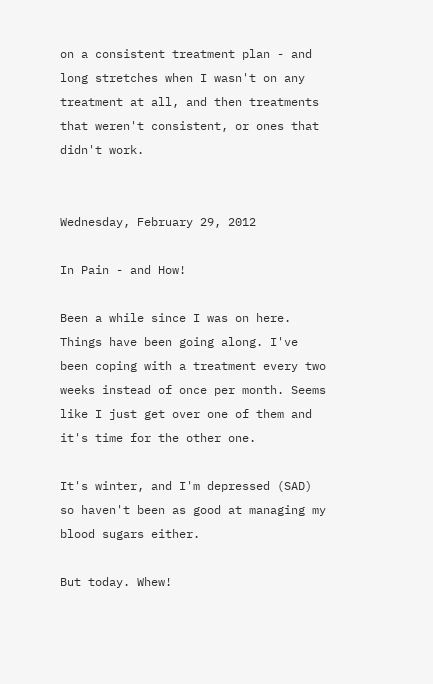on a consistent treatment plan - and long stretches when I wasn't on any treatment at all, and then treatments that weren't consistent, or ones that didn't work.


Wednesday, February 29, 2012

In Pain - and How!

Been a while since I was on here. Things have been going along. I've been coping with a treatment every two weeks instead of once per month. Seems like I just get over one of them and it's time for the other one.

It's winter, and I'm depressed (SAD) so haven't been as good at managing my blood sugars either.

But today. Whew!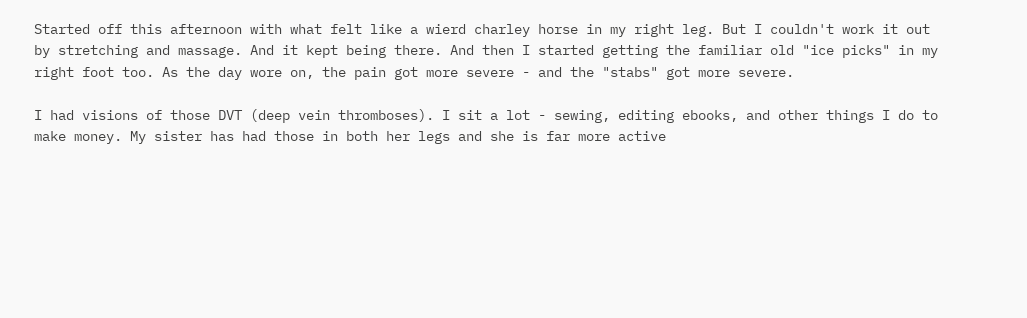Started off this afternoon with what felt like a wierd charley horse in my right leg. But I couldn't work it out by stretching and massage. And it kept being there. And then I started getting the familiar old "ice picks" in my right foot too. As the day wore on, the pain got more severe - and the "stabs" got more severe.

I had visions of those DVT (deep vein thromboses). I sit a lot - sewing, editing ebooks, and other things I do to make money. My sister has had those in both her legs and she is far more active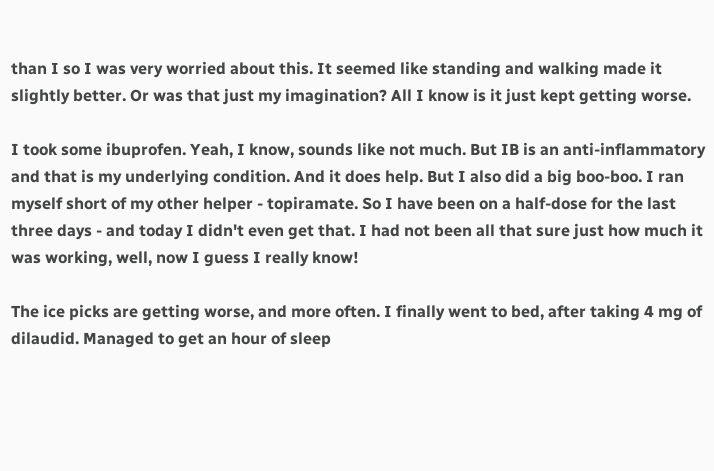than I so I was very worried about this. It seemed like standing and walking made it slightly better. Or was that just my imagination? All I know is it just kept getting worse.

I took some ibuprofen. Yeah, I know, sounds like not much. But IB is an anti-inflammatory and that is my underlying condition. And it does help. But I also did a big boo-boo. I ran myself short of my other helper - topiramate. So I have been on a half-dose for the last three days - and today I didn't even get that. I had not been all that sure just how much it was working, well, now I guess I really know!

The ice picks are getting worse, and more often. I finally went to bed, after taking 4 mg of dilaudid. Managed to get an hour of sleep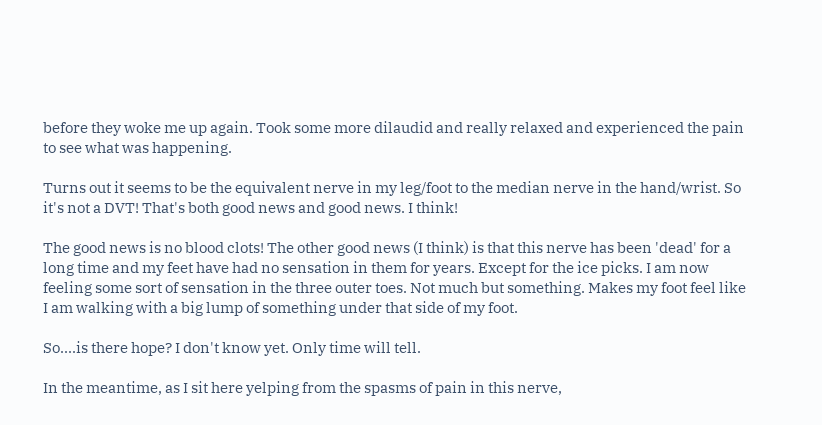before they woke me up again. Took some more dilaudid and really relaxed and experienced the pain to see what was happening.

Turns out it seems to be the equivalent nerve in my leg/foot to the median nerve in the hand/wrist. So it's not a DVT! That's both good news and good news. I think!

The good news is no blood clots! The other good news (I think) is that this nerve has been 'dead' for a long time and my feet have had no sensation in them for years. Except for the ice picks. I am now feeling some sort of sensation in the three outer toes. Not much but something. Makes my foot feel like I am walking with a big lump of something under that side of my foot.

So....is there hope? I don't know yet. Only time will tell.

In the meantime, as I sit here yelping from the spasms of pain in this nerve,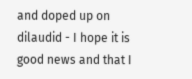and doped up on dilaudid - I hope it is good news and that I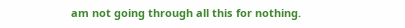am not going through all this for nothing.